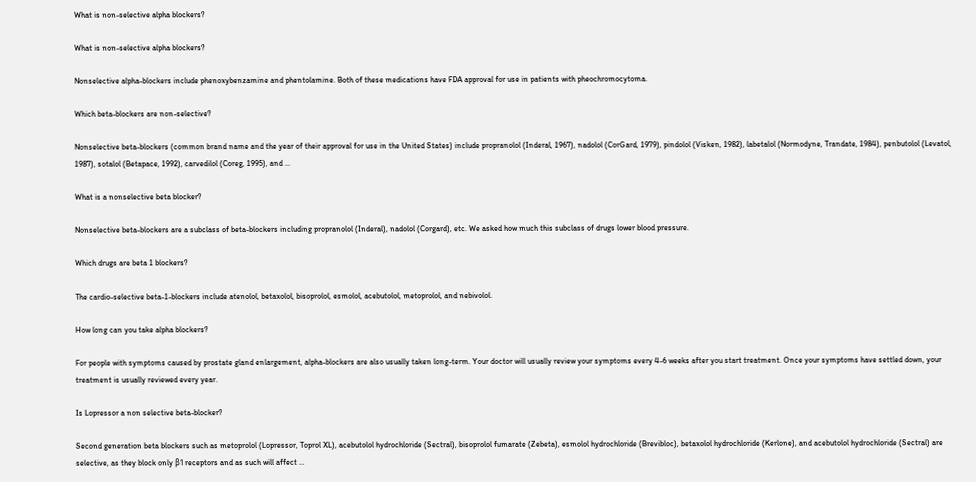What is non-selective alpha blockers?

What is non-selective alpha blockers?

Nonselective alpha-blockers include phenoxybenzamine and phentolamine. Both of these medications have FDA approval for use in patients with pheochromocytoma.

Which beta-blockers are non-selective?

Nonselective beta-blockers (common brand name and the year of their approval for use in the United States) include propranolol (Inderal, 1967), nadolol (CorGard, 1979), pindolol (Visken, 1982), labetalol (Normodyne, Trandate, 1984), penbutolol (Levatol, 1987), sotalol (Betapace, 1992), carvedilol (Coreg, 1995), and …

What is a nonselective beta blocker?

Nonselective beta-blockers are a subclass of beta-blockers including propranolol (Inderal), nadolol (Corgard), etc. We asked how much this subclass of drugs lower blood pressure.

Which drugs are beta 1 blockers?

The cardio-selective beta-1-blockers include atenolol, betaxolol, bisoprolol, esmolol, acebutolol, metoprolol, and nebivolol.

How long can you take alpha blockers?

For people with symptoms caused by prostate gland enlargement, alpha-blockers are also usually taken long-term. Your doctor will usually review your symptoms every 4-6 weeks after you start treatment. Once your symptoms have settled down, your treatment is usually reviewed every year.

Is Lopressor a non selective beta-blocker?

Second generation beta blockers such as metoprolol (Lopressor, Toprol XL), acebutolol hydrochloride (Sectral), bisoprolol fumarate (Zebeta), esmolol hydrochloride (Brevibloc), betaxolol hydrochloride (Kerlone), and acebutolol hydrochloride (Sectral) are selective, as they block only β1 receptors and as such will affect …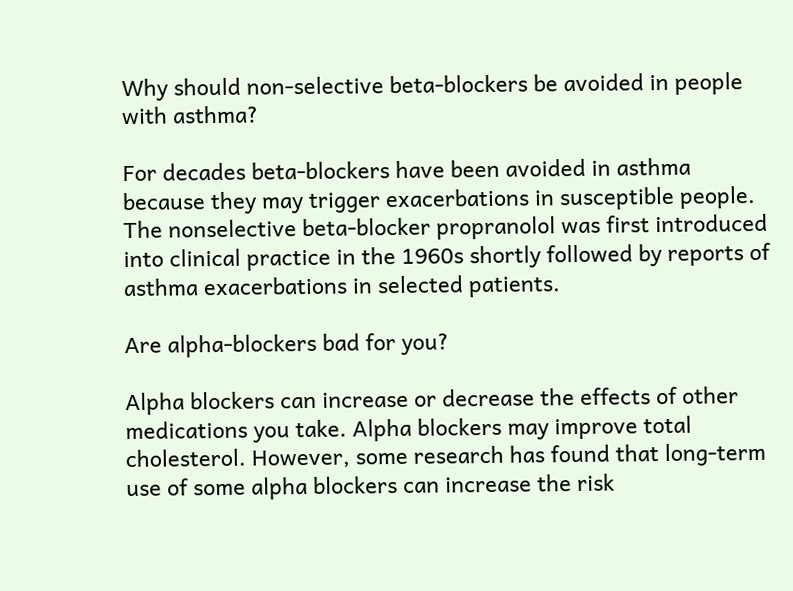Why should non-selective beta-blockers be avoided in people with asthma?

For decades beta-blockers have been avoided in asthma because they may trigger exacerbations in susceptible people. The nonselective beta-blocker propranolol was first introduced into clinical practice in the 1960s shortly followed by reports of asthma exacerbations in selected patients.

Are alpha-blockers bad for you?

Alpha blockers can increase or decrease the effects of other medications you take. Alpha blockers may improve total cholesterol. However, some research has found that long-term use of some alpha blockers can increase the risk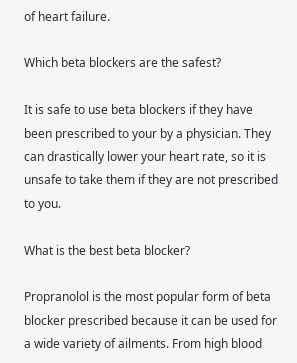of heart failure.

Which beta blockers are the safest?

It is safe to use beta blockers if they have been prescribed to your by a physician. They can drastically lower your heart rate, so it is unsafe to take them if they are not prescribed to you.

What is the best beta blocker?

Propranolol is the most popular form of beta blocker prescribed because it can be used for a wide variety of ailments. From high blood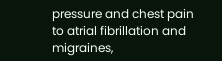pressure and chest pain to atrial fibrillation and migraines,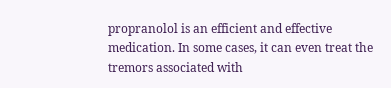propranolol is an efficient and effective medication. In some cases, it can even treat the tremors associated with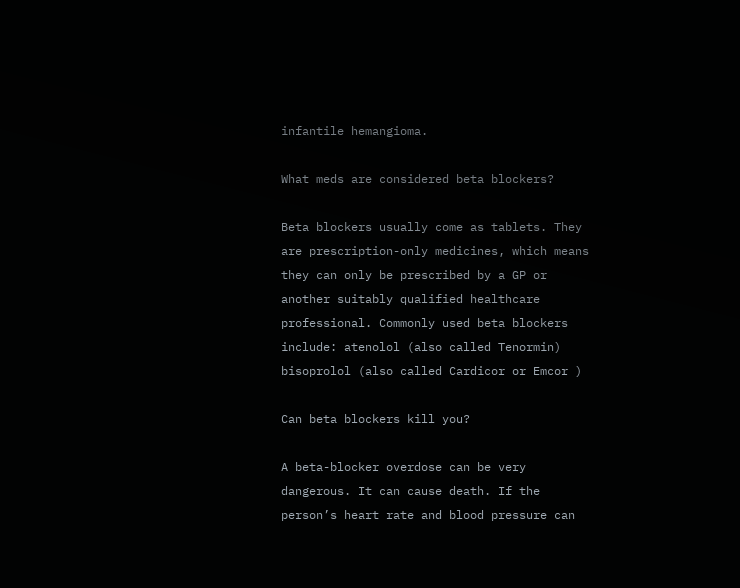infantile hemangioma.

What meds are considered beta blockers?

Beta blockers usually come as tablets. They are prescription-only medicines, which means they can only be prescribed by a GP or another suitably qualified healthcare professional. Commonly used beta blockers include: atenolol (also called Tenormin) bisoprolol (also called Cardicor or Emcor )

Can beta blockers kill you?

A beta-blocker overdose can be very dangerous. It can cause death. If the person’s heart rate and blood pressure can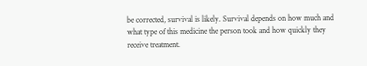be corrected, survival is likely. Survival depends on how much and what type of this medicine the person took and how quickly they receive treatment.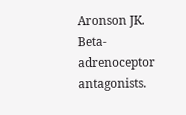Aronson JK. Beta-adrenoceptor antagonists.